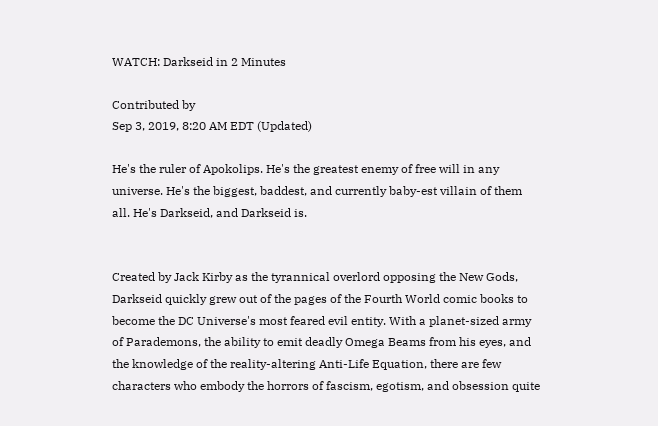WATCH: Darkseid in 2 Minutes

Contributed by
Sep 3, 2019, 8:20 AM EDT (Updated)

He's the ruler of Apokolips. He's the greatest enemy of free will in any universe. He's the biggest, baddest, and currently baby-est villain of them all. He's Darkseid, and Darkseid is.


Created by Jack Kirby as the tyrannical overlord opposing the New Gods, Darkseid quickly grew out of the pages of the Fourth World comic books to become the DC Universe's most feared evil entity. With a planet-sized army of Parademons, the ability to emit deadly Omega Beams from his eyes, and the knowledge of the reality-altering Anti-Life Equation, there are few characters who embody the horrors of fascism, egotism, and obsession quite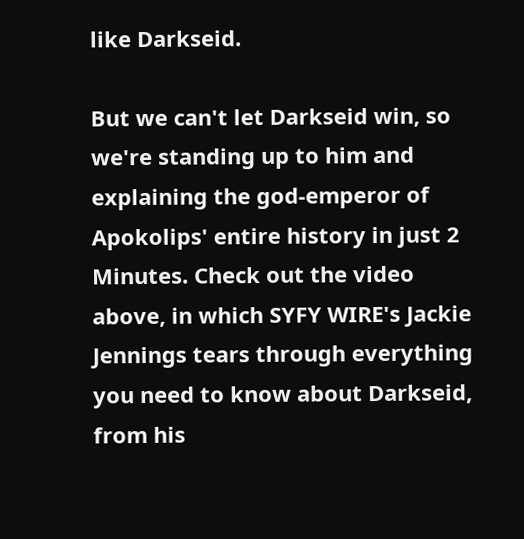like Darkseid.

But we can't let Darkseid win, so we're standing up to him and explaining the god-emperor of Apokolips' entire history in just 2 Minutes. Check out the video above, in which SYFY WIRE's Jackie Jennings tears through everything you need to know about Darkseid, from his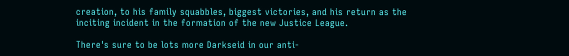creation, to his family squabbles, biggest victories, and his return as the inciting incident in the formation of the new Justice League.

There's sure to be lots more Darkseid in our anti-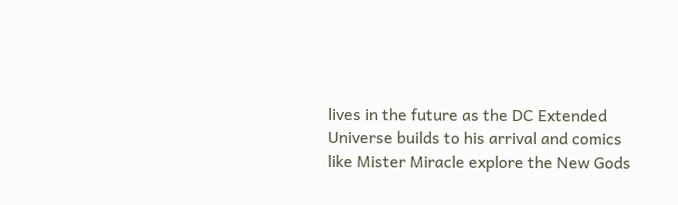lives in the future as the DC Extended Universe builds to his arrival and comics like Mister Miracle explore the New Gods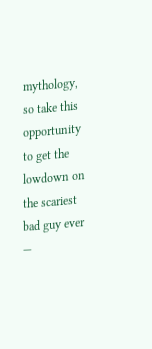mythology, so take this opportunity to get the lowdown on the scariest bad guy ever —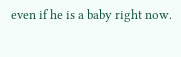even if he is a baby right now.